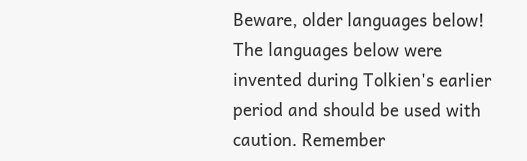Beware, older languages below! The languages below were invented during Tolkien's earlier period and should be used with caution. Remember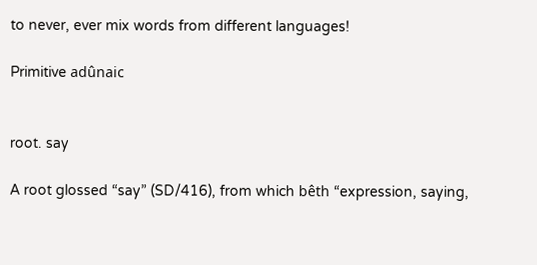to never, ever mix words from different languages!

Primitive adûnaic


root. say

A root glossed “say” (SD/416), from which bêth “expression, saying,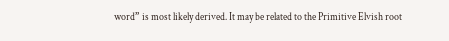word” is most likely derived. It may be related to the Primitive Elvish root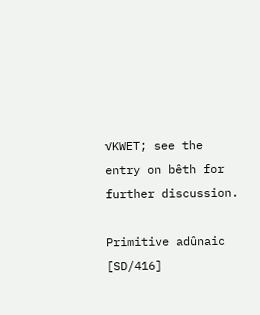√KWET; see the entry on bêth for further discussion.

Primitive adûnaic [SD/416]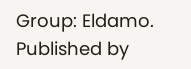Group: Eldamo. Published by